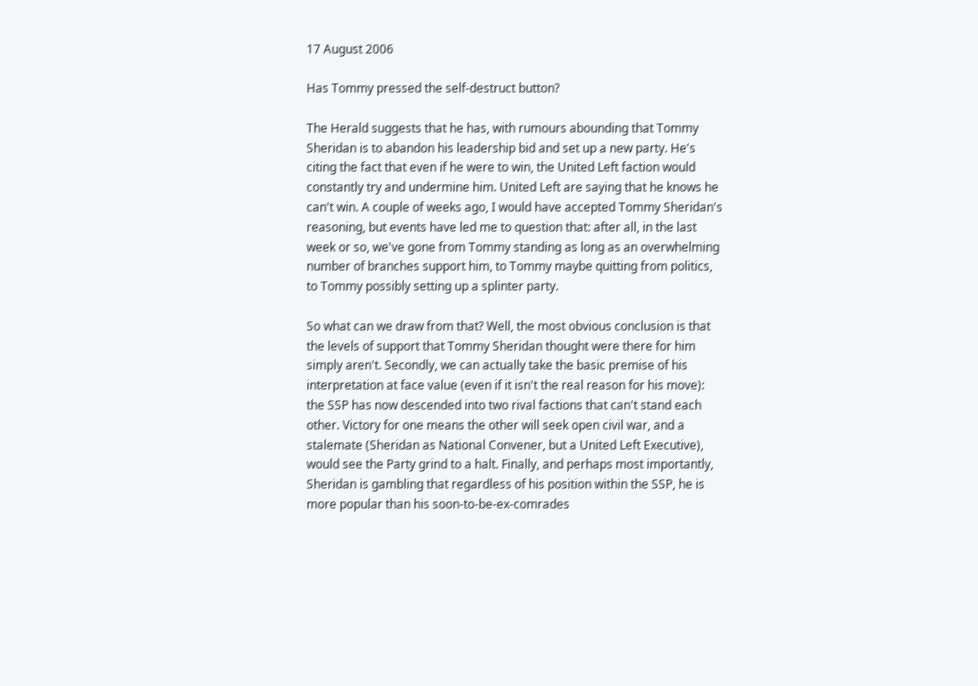17 August 2006

Has Tommy pressed the self-destruct button?

The Herald suggests that he has, with rumours abounding that Tommy Sheridan is to abandon his leadership bid and set up a new party. He's citing the fact that even if he were to win, the United Left faction would constantly try and undermine him. United Left are saying that he knows he can't win. A couple of weeks ago, I would have accepted Tommy Sheridan's reasoning, but events have led me to question that: after all, in the last week or so, we've gone from Tommy standing as long as an overwhelming number of branches support him, to Tommy maybe quitting from politics, to Tommy possibly setting up a splinter party.

So what can we draw from that? Well, the most obvious conclusion is that the levels of support that Tommy Sheridan thought were there for him simply aren't. Secondly, we can actually take the basic premise of his interpretation at face value (even if it isn't the real reason for his move): the SSP has now descended into two rival factions that can't stand each other. Victory for one means the other will seek open civil war, and a stalemate (Sheridan as National Convener, but a United Left Executive), would see the Party grind to a halt. Finally, and perhaps most importantly, Sheridan is gambling that regardless of his position within the SSP, he is more popular than his soon-to-be-ex-comrades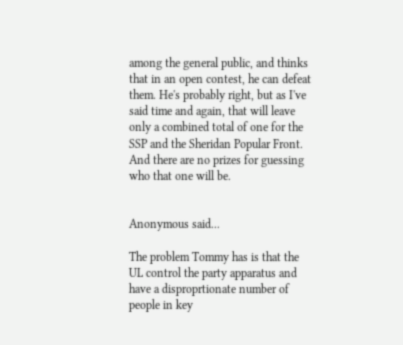among the general public, and thinks that in an open contest, he can defeat them. He's probably right, but as I've said time and again, that will leave only a combined total of one for the SSP and the Sheridan Popular Front. And there are no prizes for guessing who that one will be.


Anonymous said...

The problem Tommy has is that the UL control the party apparatus and have a disproprtionate number of people in key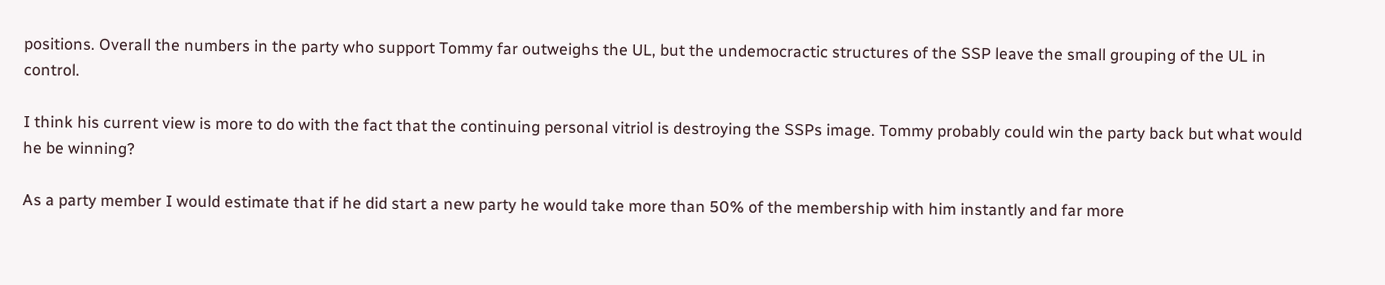positions. Overall the numbers in the party who support Tommy far outweighs the UL, but the undemocractic structures of the SSP leave the small grouping of the UL in control.

I think his current view is more to do with the fact that the continuing personal vitriol is destroying the SSPs image. Tommy probably could win the party back but what would he be winning?

As a party member I would estimate that if he did start a new party he would take more than 50% of the membership with him instantly and far more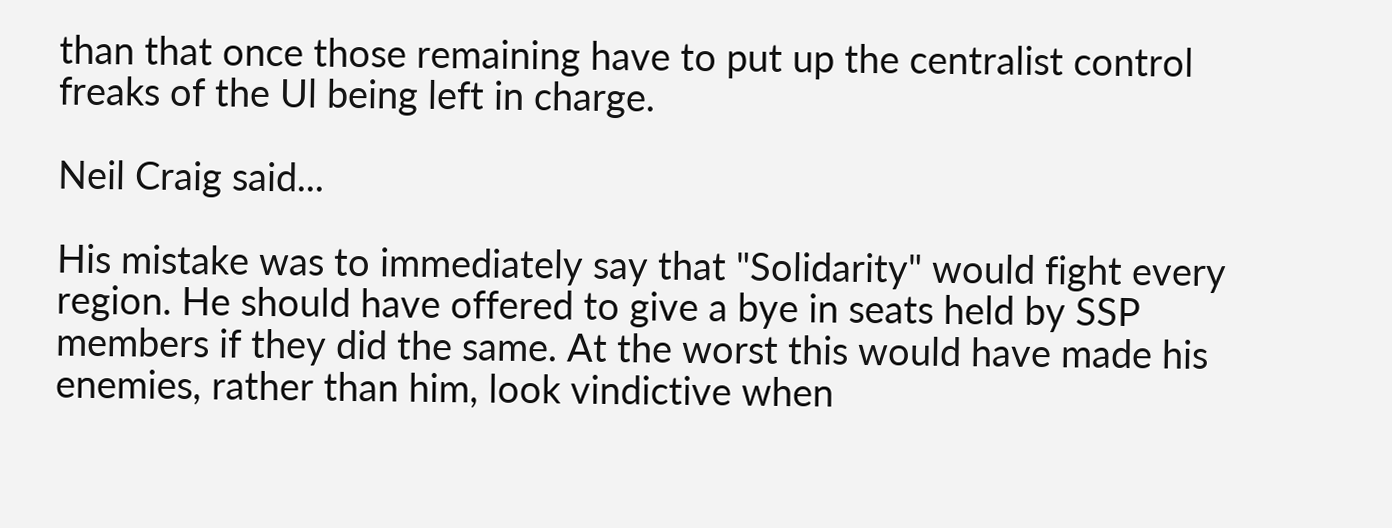than that once those remaining have to put up the centralist control freaks of the Ul being left in charge.

Neil Craig said...

His mistake was to immediately say that "Solidarity" would fight every region. He should have offered to give a bye in seats held by SSP members if they did the same. At the worst this would have made his enemies, rather than him, look vindictive when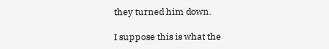they turned him down.

I suppose this is what the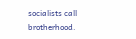socialists call brotherhood.